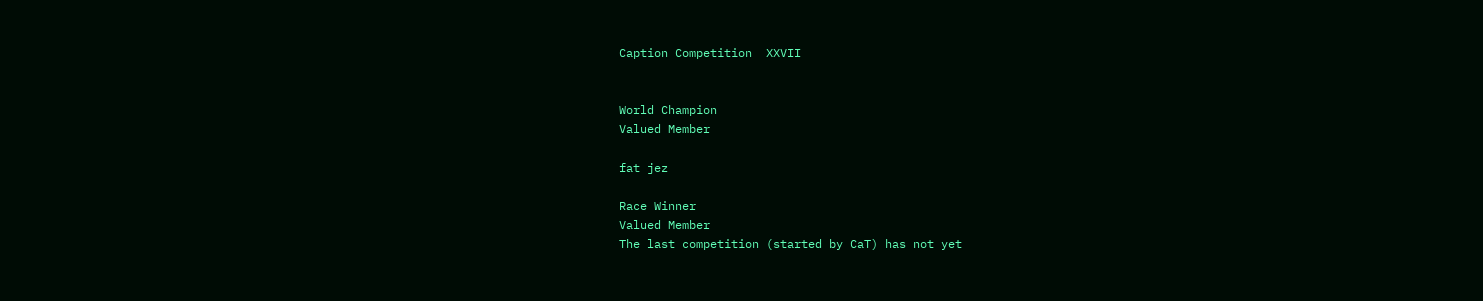Caption Competition  XXVII


World Champion
Valued Member

fat jez

Race Winner
Valued Member
The last competition (started by CaT) has not yet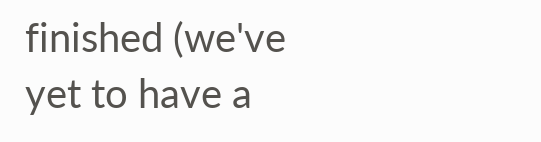finished (we've yet to have a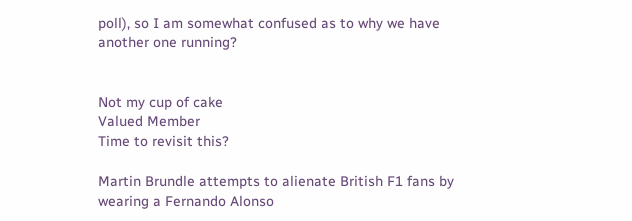poll), so I am somewhat confused as to why we have another one running?


Not my cup of cake
Valued Member
Time to revisit this?

Martin Brundle attempts to alienate British F1 fans by wearing a Fernando Alonso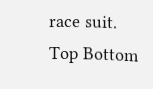race suit.
Top Bottom